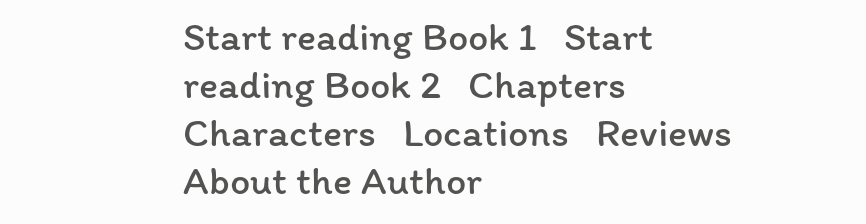Start reading Book 1   Start reading Book 2   Chapters   Characters   Locations   Reviews   About the Author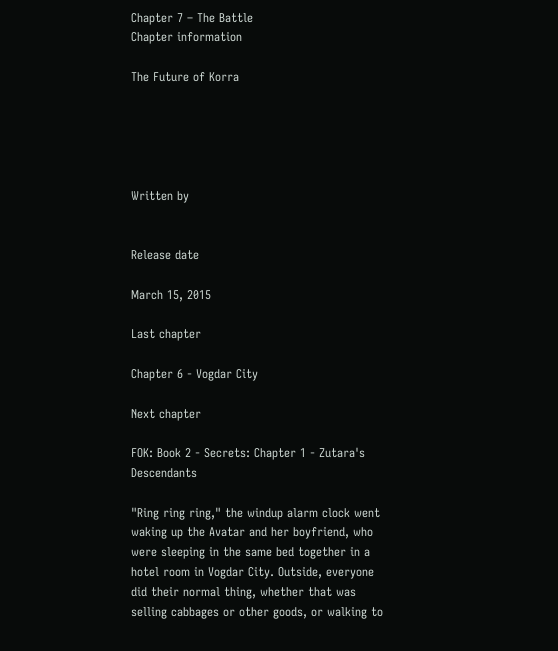Chapter 7 – The Battle
Chapter information

The Future of Korra





Written by


Release date

March 15, 2015

Last chapter

Chapter 6 - Vogdar City

Next chapter

FOK: Book 2 - Secrets: Chapter 1 - Zutara's Descendants

"Ring ring ring," the windup alarm clock went waking up the Avatar and her boyfriend, who were sleeping in the same bed together in a hotel room in Vogdar City. Outside, everyone did their normal thing, whether that was selling cabbages or other goods, or walking to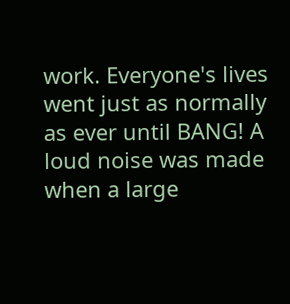work. Everyone's lives went just as normally as ever until BANG! A loud noise was made when a large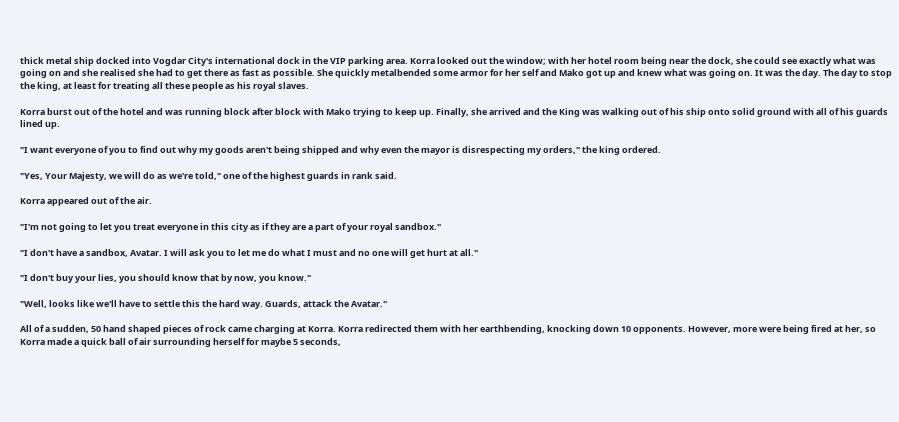thick metal ship docked into Vogdar City's international dock in the VIP parking area. Korra looked out the window; with her hotel room being near the dock, she could see exactly what was going on and she realised she had to get there as fast as possible. She quickly metalbended some armor for her self and Mako got up and knew what was going on. It was the day. The day to stop the king, at least for treating all these people as his royal slaves.

Korra burst out of the hotel and was running block after block with Mako trying to keep up. Finally, she arrived and the King was walking out of his ship onto solid ground with all of his guards lined up.

"I want everyone of you to find out why my goods aren't being shipped and why even the mayor is disrespecting my orders," the king ordered.

"Yes, Your Majesty, we will do as we're told," one of the highest guards in rank said.

Korra appeared out of the air.

"I'm not going to let you treat everyone in this city as if they are a part of your royal sandbox."

"I don't have a sandbox, Avatar. I will ask you to let me do what I must and no one will get hurt at all."

"I don't buy your lies, you should know that by now, you know."

"Well, looks like we'll have to settle this the hard way. Guards, attack the Avatar."

All of a sudden, 50 hand shaped pieces of rock came charging at Korra. Korra redirected them with her earthbending, knocking down 10 opponents. However, more were being fired at her, so Korra made a quick ball of air surrounding herself for maybe 5 seconds,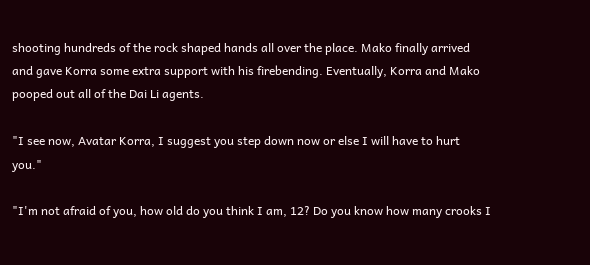shooting hundreds of the rock shaped hands all over the place. Mako finally arrived and gave Korra some extra support with his firebending. Eventually, Korra and Mako pooped out all of the Dai Li agents.

"I see now, Avatar Korra, I suggest you step down now or else I will have to hurt you."

"I'm not afraid of you, how old do you think I am, 12? Do you know how many crooks I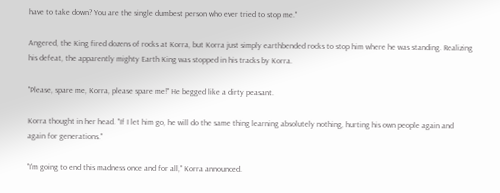have to take down? You are the single dumbest person who ever tried to stop me."

Angered, the King fired dozens of rocks at Korra, but Korra just simply earthbended rocks to stop him where he was standing. Realizing his defeat, the apparently mighty Earth King was stopped in his tracks by Korra.

"Please, spare me, Korra, please spare me!" He begged like a dirty peasant.

Korra thought in her head. "If I let him go, he will do the same thing learning absolutely nothing, hurting his own people again and again for generations."

"I'm going to end this madness once and for all," Korra announced.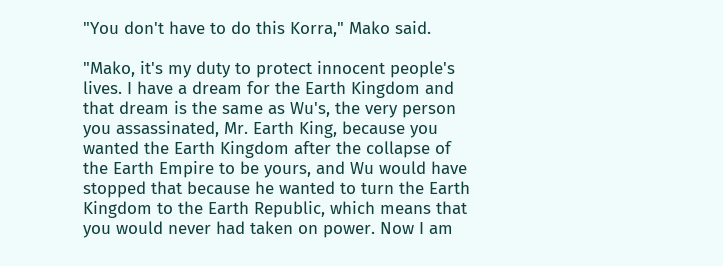"You don't have to do this Korra," Mako said.

"Mako, it's my duty to protect innocent people's lives. I have a dream for the Earth Kingdom and that dream is the same as Wu's, the very person you assassinated, Mr. Earth King, because you wanted the Earth Kingdom after the collapse of the Earth Empire to be yours, and Wu would have stopped that because he wanted to turn the Earth Kingdom to the Earth Republic, which means that you would never had taken on power. Now I am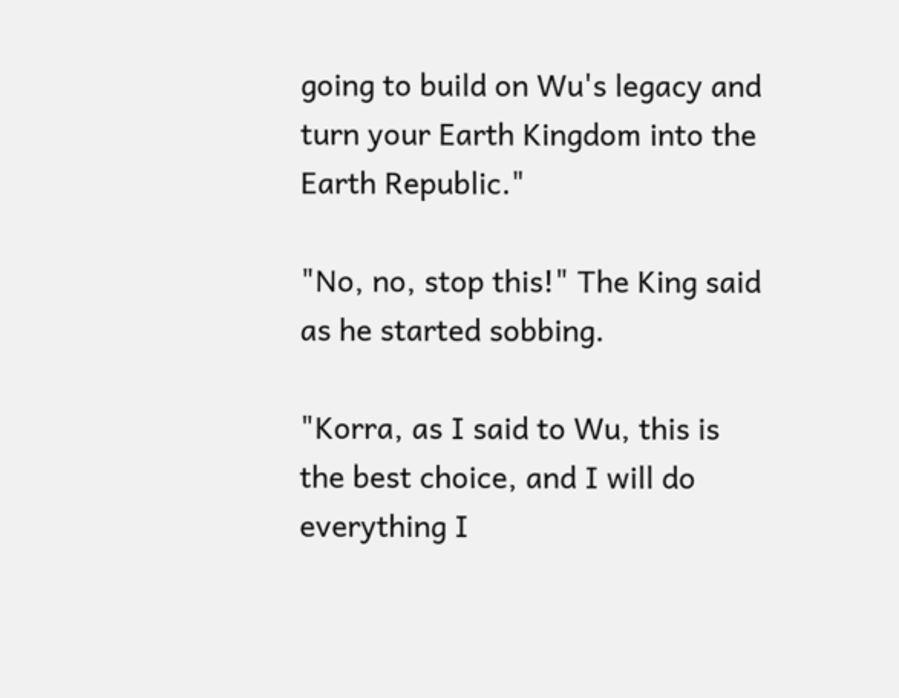going to build on Wu's legacy and turn your Earth Kingdom into the Earth Republic."

"No, no, stop this!" The King said as he started sobbing.

"Korra, as I said to Wu, this is the best choice, and I will do everything I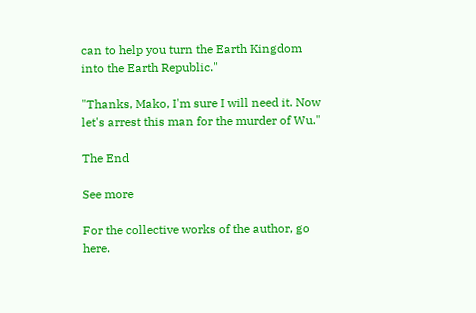can to help you turn the Earth Kingdom into the Earth Republic."

"Thanks, Mako, I'm sure I will need it. Now let's arrest this man for the murder of Wu."

The End

See more

For the collective works of the author, go here.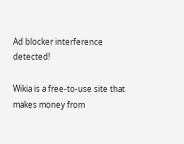Ad blocker interference detected!

Wikia is a free-to-use site that makes money from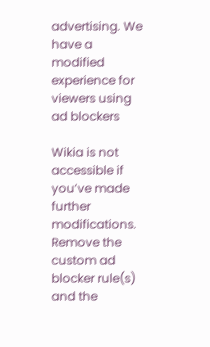advertising. We have a modified experience for viewers using ad blockers

Wikia is not accessible if you’ve made further modifications. Remove the custom ad blocker rule(s) and the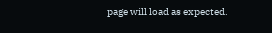page will load as expected.